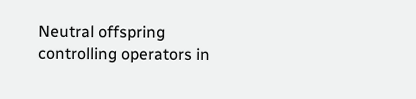Neutral offspring controlling operators in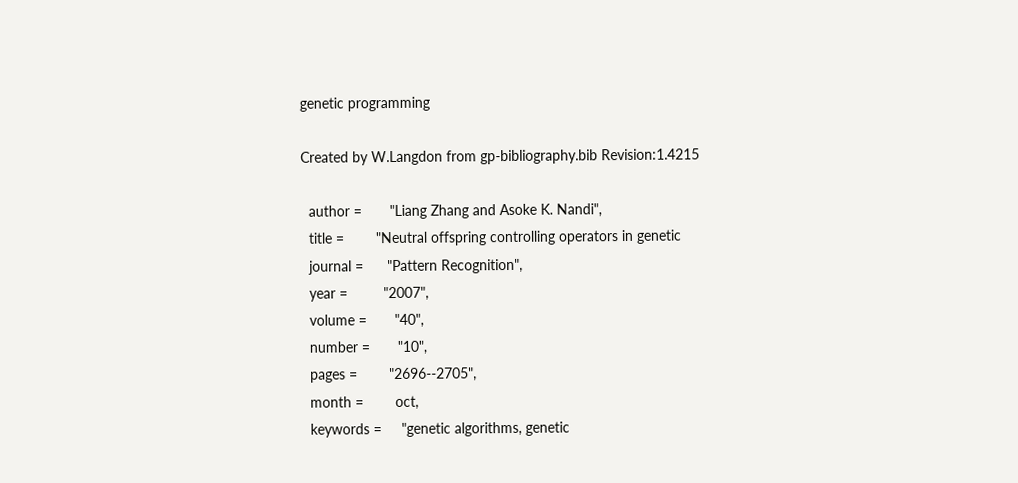genetic programming

Created by W.Langdon from gp-bibliography.bib Revision:1.4215

  author =       "Liang Zhang and Asoke K. Nandi",
  title =        "Neutral offspring controlling operators in genetic
  journal =      "Pattern Recognition",
  year =         "2007",
  volume =       "40",
  number =       "10",
  pages =        "2696--2705",
  month =        oct,
  keywords =     "genetic algorithms, genetic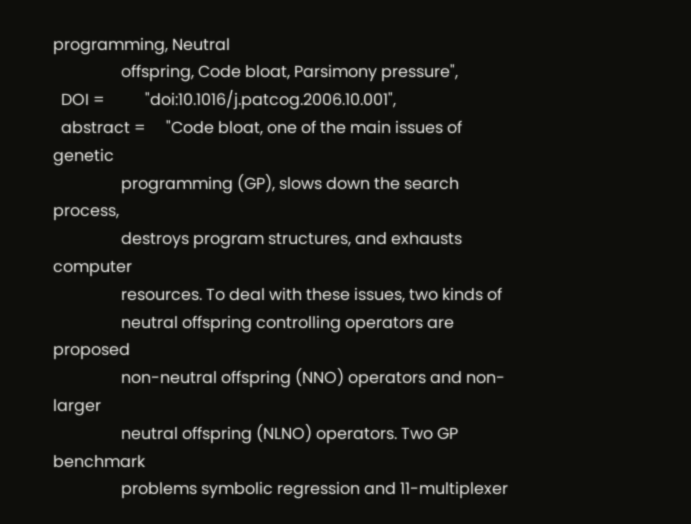programming, Neutral
                 offspring, Code bloat, Parsimony pressure",
  DOI =          "doi:10.1016/j.patcog.2006.10.001",
  abstract =     "Code bloat, one of the main issues of genetic
                 programming (GP), slows down the search process,
                 destroys program structures, and exhausts computer
                 resources. To deal with these issues, two kinds of
                 neutral offspring controlling operators are proposed
                 non-neutral offspring (NNO) operators and non-larger
                 neutral offspring (NLNO) operators. Two GP benchmark
                 problems symbolic regression and 11-multiplexer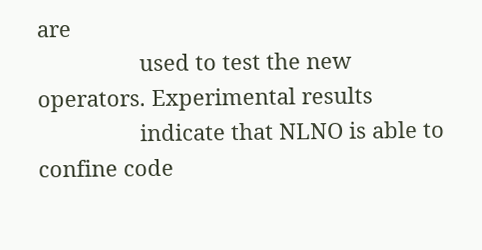are
                 used to test the new operators. Experimental results
                 indicate that NLNO is able to confine code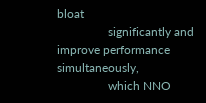bloat
                 significantly and improve performance simultaneously,
                 which NNO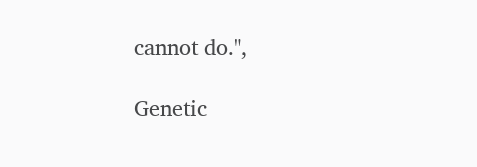cannot do.",

Genetic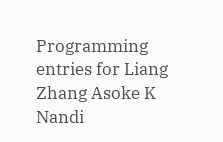Programming entries for Liang Zhang Asoke K Nandi